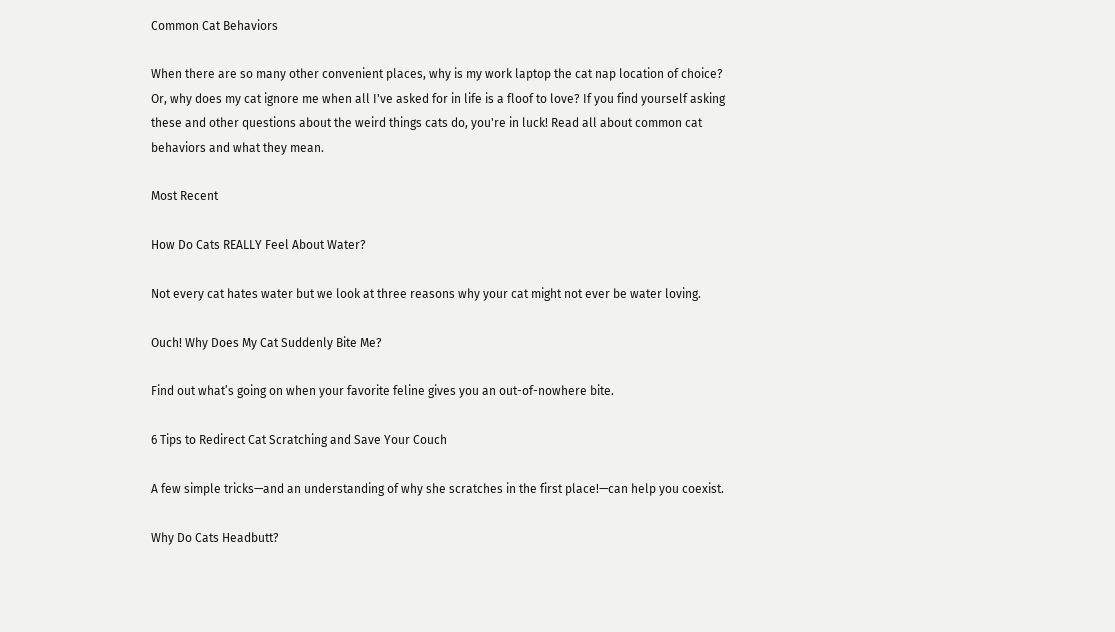Common Cat Behaviors

When there are so many other convenient places, why is my work laptop the cat nap location of choice? Or, why does my cat ignore me when all I've asked for in life is a floof to love? If you find yourself asking these and other questions about the weird things cats do, you're in luck! Read all about common cat behaviors and what they mean.

Most Recent

How Do Cats REALLY Feel About Water?

Not every cat hates water but we look at three reasons why your cat might not ever be water loving.

Ouch! Why Does My Cat Suddenly Bite Me?

Find out what’s going on when your favorite feline gives you an out-of-nowhere bite.

6 Tips to Redirect Cat Scratching and Save Your Couch

A few simple tricks—and an understanding of why she scratches in the first place!—can help you coexist.

Why Do Cats Headbutt?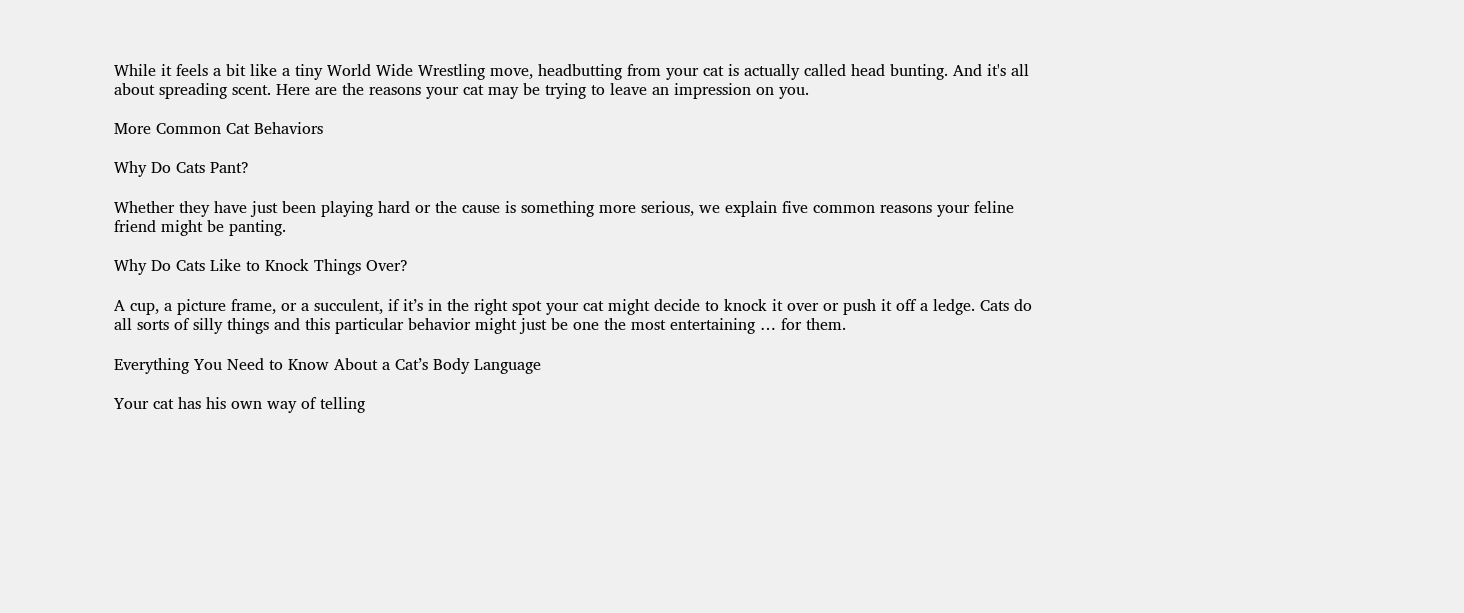While it feels a bit like a tiny World Wide Wrestling move, headbutting from your cat is actually called head bunting. And it's all about spreading scent. Here are the reasons your cat may be trying to leave an impression on you.

More Common Cat Behaviors

Why Do Cats Pant?

Whether they have just been playing hard or the cause is something more serious, we explain five common reasons your feline friend might be panting.

Why Do Cats Like to Knock Things Over?

A cup, a picture frame, or a succulent, if it’s in the right spot your cat might decide to knock it over or push it off a ledge. Cats do all sorts of silly things and this particular behavior might just be one the most entertaining … for them.

Everything You Need to Know About a Cat’s Body Language

Your cat has his own way of telling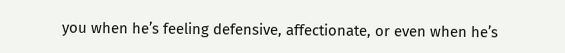you when he’s feeling defensive, affectionate, or even when he’s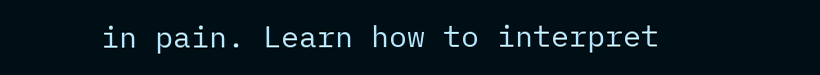in pain. Learn how to interpret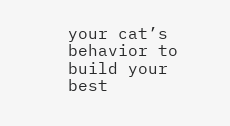your cat’s behavior to build your best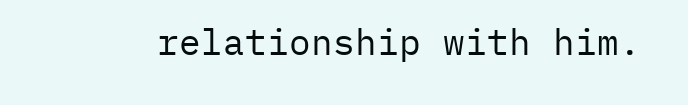relationship with him.